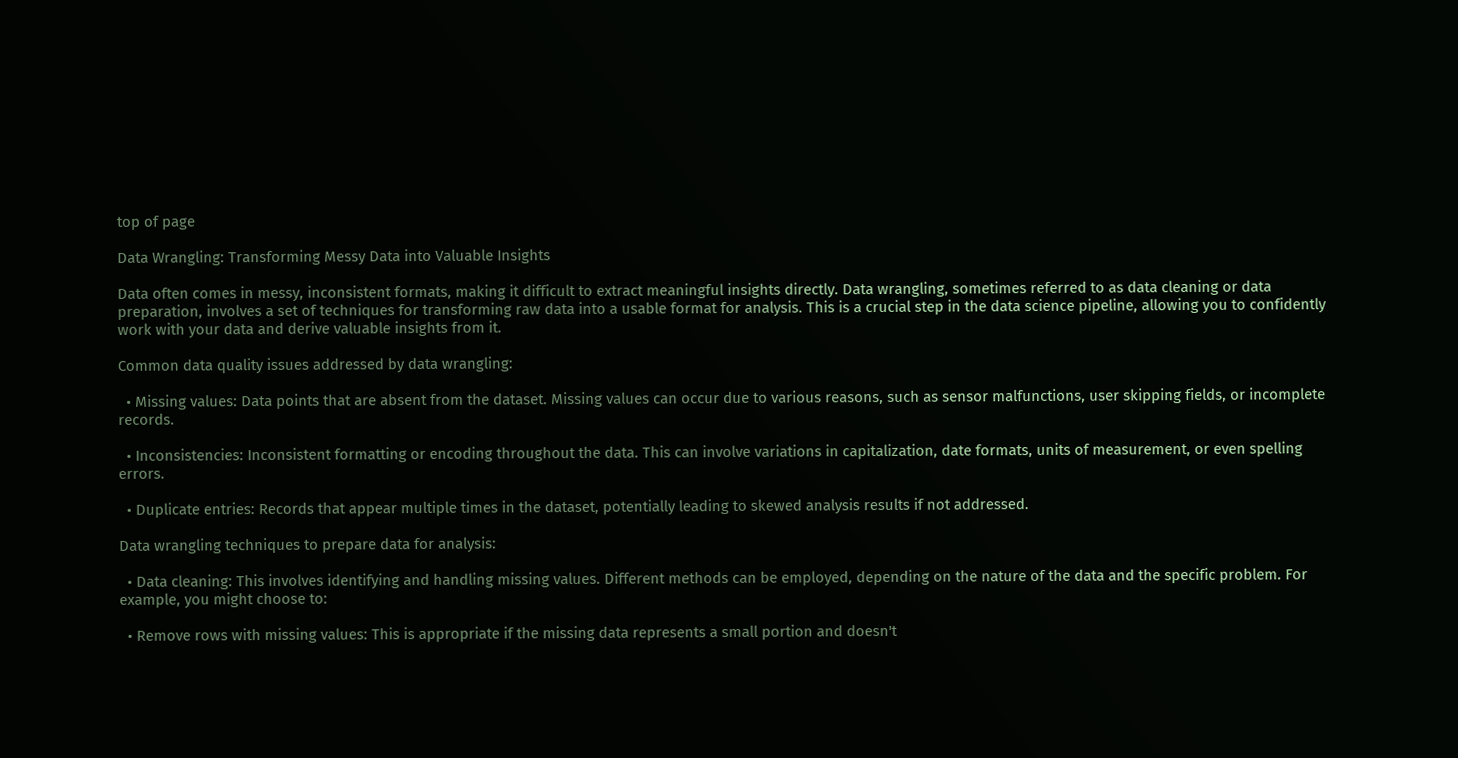top of page

Data Wrangling: Transforming Messy Data into Valuable Insights

Data often comes in messy, inconsistent formats, making it difficult to extract meaningful insights directly. Data wrangling, sometimes referred to as data cleaning or data preparation, involves a set of techniques for transforming raw data into a usable format for analysis. This is a crucial step in the data science pipeline, allowing you to confidently work with your data and derive valuable insights from it.

Common data quality issues addressed by data wrangling:

  • Missing values: Data points that are absent from the dataset. Missing values can occur due to various reasons, such as sensor malfunctions, user skipping fields, or incomplete records.

  • Inconsistencies: Inconsistent formatting or encoding throughout the data. This can involve variations in capitalization, date formats, units of measurement, or even spelling errors.

  • Duplicate entries: Records that appear multiple times in the dataset, potentially leading to skewed analysis results if not addressed.

Data wrangling techniques to prepare data for analysis:

  • Data cleaning: This involves identifying and handling missing values. Different methods can be employed, depending on the nature of the data and the specific problem. For example, you might choose to:

  • Remove rows with missing values: This is appropriate if the missing data represents a small portion and doesn't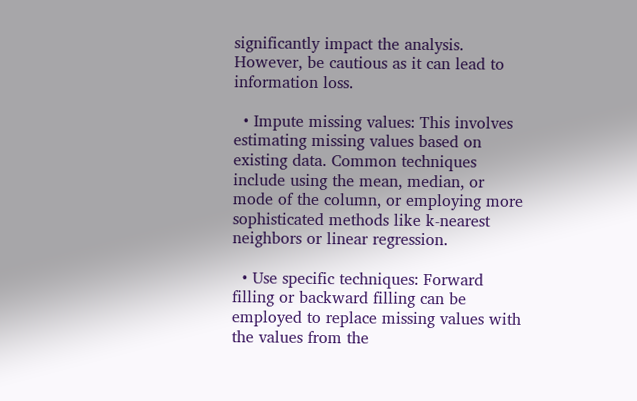significantly impact the analysis. However, be cautious as it can lead to information loss.

  • Impute missing values: This involves estimating missing values based on existing data. Common techniques include using the mean, median, or mode of the column, or employing more sophisticated methods like k-nearest neighbors or linear regression.

  • Use specific techniques: Forward filling or backward filling can be employed to replace missing values with the values from the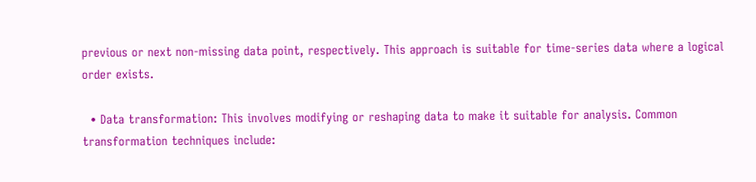previous or next non-missing data point, respectively. This approach is suitable for time-series data where a logical order exists.

  • Data transformation: This involves modifying or reshaping data to make it suitable for analysis. Common transformation techniques include: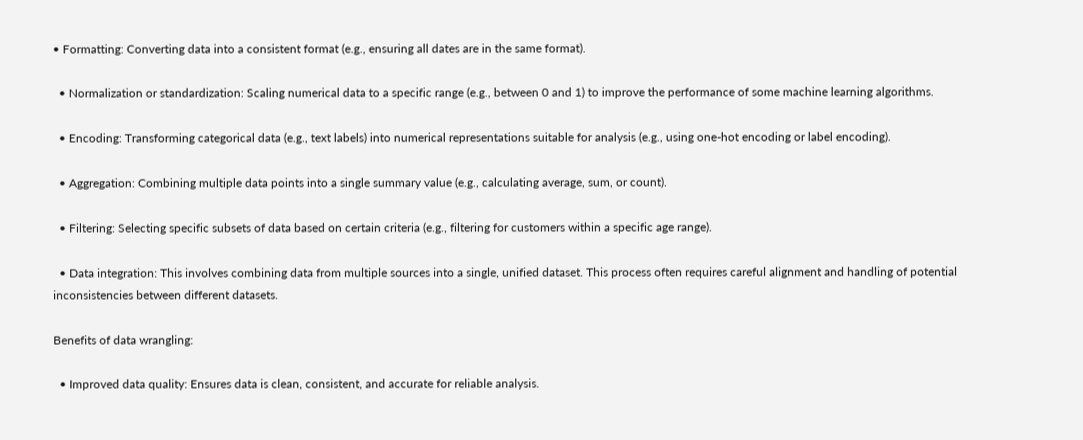• Formatting: Converting data into a consistent format (e.g., ensuring all dates are in the same format).

  • Normalization or standardization: Scaling numerical data to a specific range (e.g., between 0 and 1) to improve the performance of some machine learning algorithms.

  • Encoding: Transforming categorical data (e.g., text labels) into numerical representations suitable for analysis (e.g., using one-hot encoding or label encoding).

  • Aggregation: Combining multiple data points into a single summary value (e.g., calculating average, sum, or count).

  • Filtering: Selecting specific subsets of data based on certain criteria (e.g., filtering for customers within a specific age range).

  • Data integration: This involves combining data from multiple sources into a single, unified dataset. This process often requires careful alignment and handling of potential inconsistencies between different datasets.

Benefits of data wrangling:

  • Improved data quality: Ensures data is clean, consistent, and accurate for reliable analysis.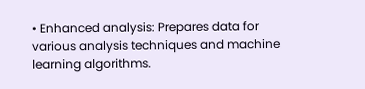• Enhanced analysis: Prepares data for various analysis techniques and machine learning algorithms.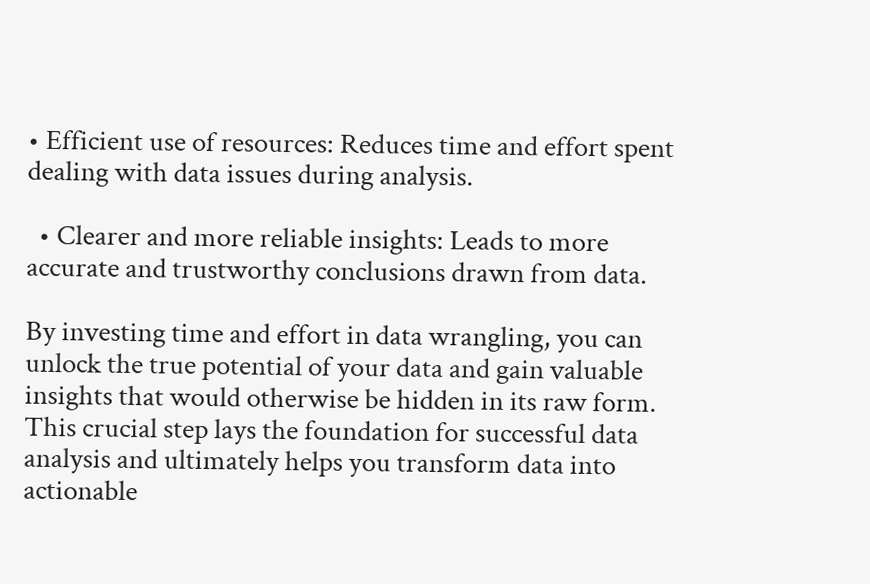• Efficient use of resources: Reduces time and effort spent dealing with data issues during analysis.

  • Clearer and more reliable insights: Leads to more accurate and trustworthy conclusions drawn from data.

By investing time and effort in data wrangling, you can unlock the true potential of your data and gain valuable insights that would otherwise be hidden in its raw form. This crucial step lays the foundation for successful data analysis and ultimately helps you transform data into actionable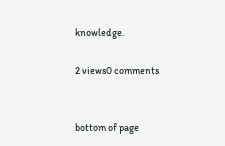knowledge.

2 views0 comments


bottom of page